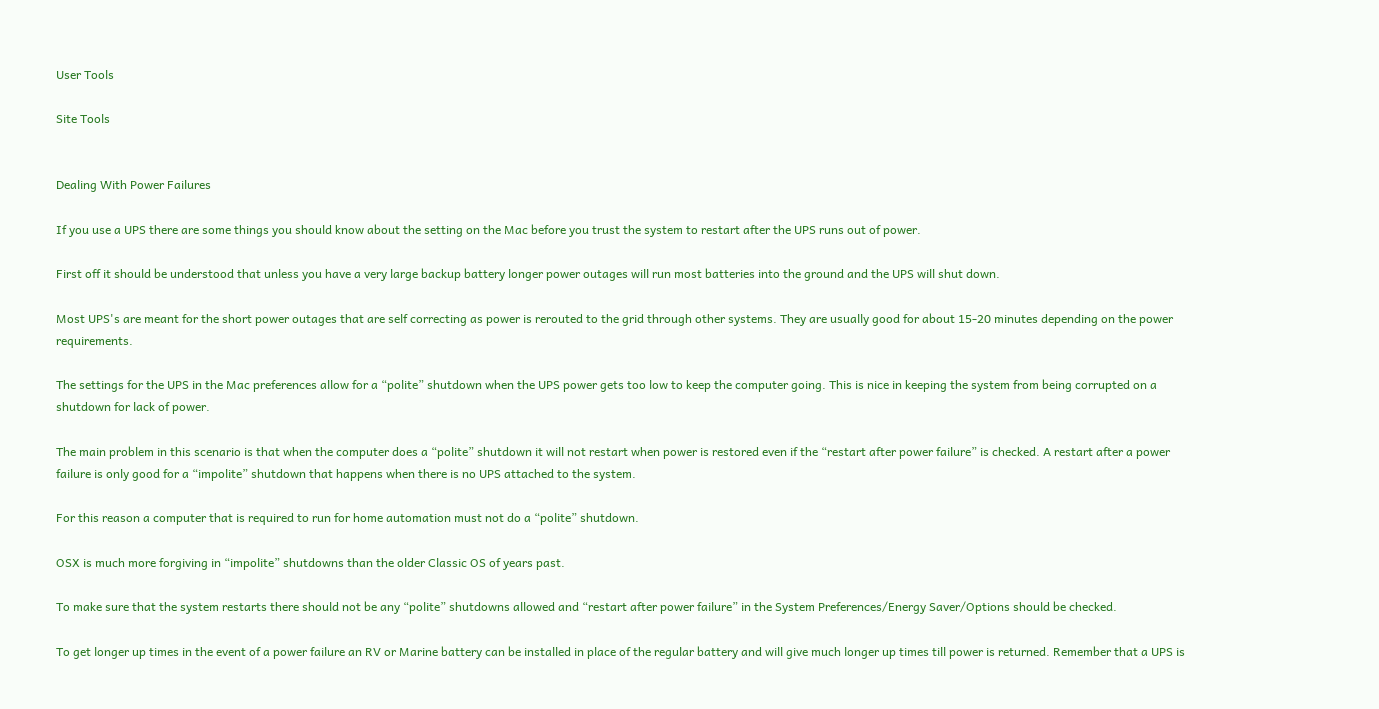User Tools

Site Tools


Dealing With Power Failures

If you use a UPS there are some things you should know about the setting on the Mac before you trust the system to restart after the UPS runs out of power.

First off it should be understood that unless you have a very large backup battery longer power outages will run most batteries into the ground and the UPS will shut down.

Most UPS's are meant for the short power outages that are self correcting as power is rerouted to the grid through other systems. They are usually good for about 15-20 minutes depending on the power requirements.

The settings for the UPS in the Mac preferences allow for a “polite” shutdown when the UPS power gets too low to keep the computer going. This is nice in keeping the system from being corrupted on a shutdown for lack of power.

The main problem in this scenario is that when the computer does a “polite” shutdown it will not restart when power is restored even if the “restart after power failure” is checked. A restart after a power failure is only good for a “impolite” shutdown that happens when there is no UPS attached to the system.

For this reason a computer that is required to run for home automation must not do a “polite” shutdown.

OSX is much more forgiving in “impolite” shutdowns than the older Classic OS of years past.

To make sure that the system restarts there should not be any “polite” shutdowns allowed and “restart after power failure” in the System Preferences/Energy Saver/Options should be checked.

To get longer up times in the event of a power failure an RV or Marine battery can be installed in place of the regular battery and will give much longer up times till power is returned. Remember that a UPS is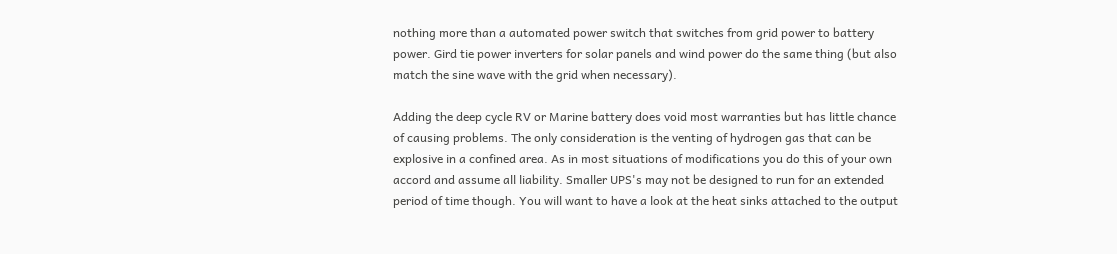nothing more than a automated power switch that switches from grid power to battery power. Gird tie power inverters for solar panels and wind power do the same thing (but also match the sine wave with the grid when necessary).

Adding the deep cycle RV or Marine battery does void most warranties but has little chance of causing problems. The only consideration is the venting of hydrogen gas that can be explosive in a confined area. As in most situations of modifications you do this of your own accord and assume all liability. Smaller UPS's may not be designed to run for an extended period of time though. You will want to have a look at the heat sinks attached to the output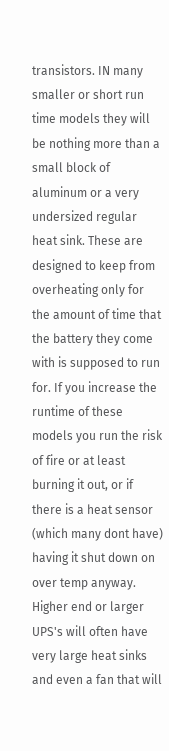transistors. IN many smaller or short run time models they will be nothing more than a small block of aluminum or a very undersized regular heat sink. These are designed to keep from overheating only for the amount of time that the battery they come with is supposed to run for. If you increase the runtime of these models you run the risk of fire or at least burning it out, or if there is a heat sensor (which many dont have) having it shut down on over temp anyway. Higher end or larger UPS's will often have very large heat sinks and even a fan that will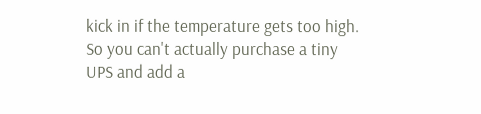kick in if the temperature gets too high. So you can't actually purchase a tiny UPS and add a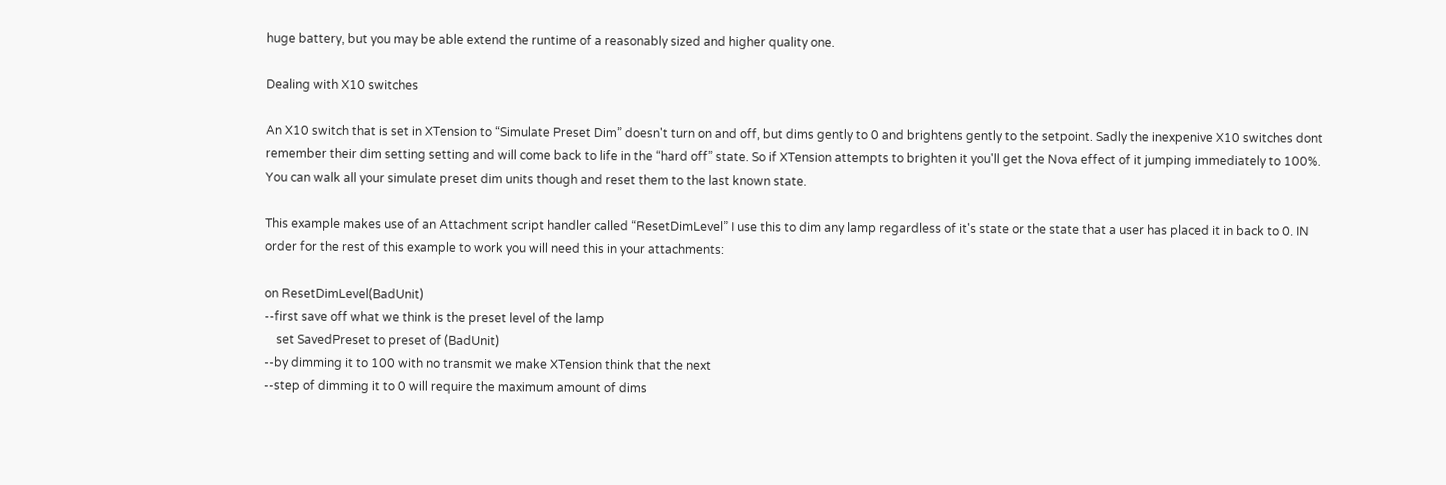huge battery, but you may be able extend the runtime of a reasonably sized and higher quality one.

Dealing with X10 switches

An X10 switch that is set in XTension to “Simulate Preset Dim” doesn't turn on and off, but dims gently to 0 and brightens gently to the setpoint. Sadly the inexpenive X10 switches dont remember their dim setting setting and will come back to life in the “hard off” state. So if XTension attempts to brighten it you'll get the Nova effect of it jumping immediately to 100%. You can walk all your simulate preset dim units though and reset them to the last known state.

This example makes use of an Attachment script handler called “ResetDimLevel” I use this to dim any lamp regardless of it's state or the state that a user has placed it in back to 0. IN order for the rest of this example to work you will need this in your attachments:

on ResetDimLevel(BadUnit)
--first save off what we think is the preset level of the lamp
    set SavedPreset to preset of (BadUnit)
--by dimming it to 100 with no transmit we make XTension think that the next
--step of dimming it to 0 will require the maximum amount of dims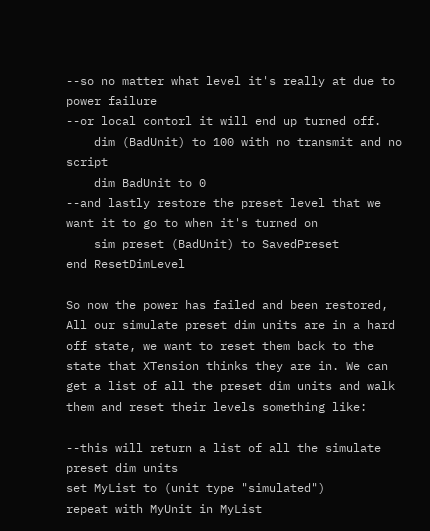--so no matter what level it's really at due to power failure
--or local contorl it will end up turned off.
    dim (BadUnit) to 100 with no transmit and no script
    dim BadUnit to 0
--and lastly restore the preset level that we want it to go to when it's turned on
    sim preset (BadUnit) to SavedPreset
end ResetDimLevel

So now the power has failed and been restored, All our simulate preset dim units are in a hard off state, we want to reset them back to the state that XTension thinks they are in. We can get a list of all the preset dim units and walk them and reset their levels something like:

--this will return a list of all the simulate preset dim units
set MyList to (unit type "simulated")
repeat with MyUnit in MyList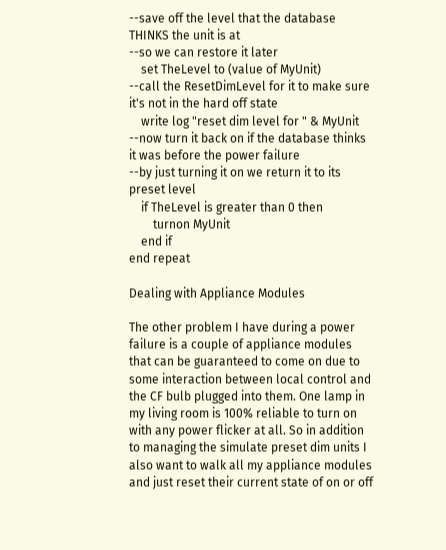--save off the level that the database THINKS the unit is at
--so we can restore it later
    set TheLevel to (value of MyUnit)
--call the ResetDimLevel for it to make sure it's not in the hard off state
    write log "reset dim level for " & MyUnit
--now turn it back on if the database thinks it was before the power failure
--by just turning it on we return it to its preset level
    if TheLevel is greater than 0 then
        turnon MyUnit
    end if
end repeat

Dealing with Appliance Modules

The other problem I have during a power failure is a couple of appliance modules that can be guaranteed to come on due to some interaction between local control and the CF bulb plugged into them. One lamp in my living room is 100% reliable to turn on with any power flicker at all. So in addition to managing the simulate preset dim units I also want to walk all my appliance modules and just reset their current state of on or off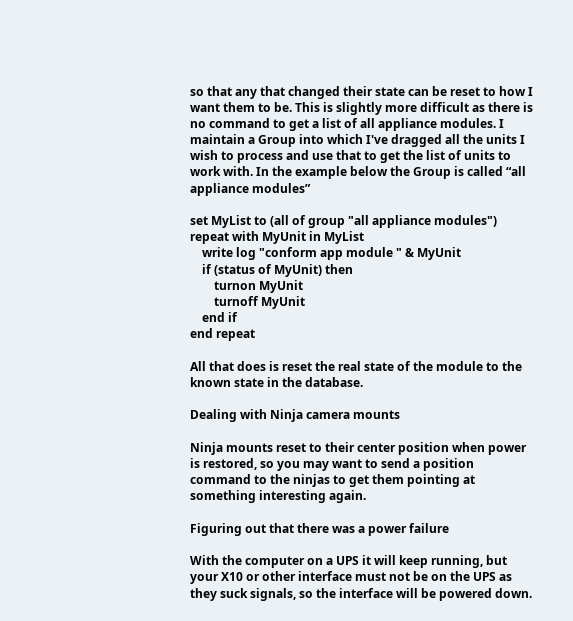so that any that changed their state can be reset to how I want them to be. This is slightly more difficult as there is no command to get a list of all appliance modules. I maintain a Group into which I've dragged all the units I wish to process and use that to get the list of units to work with. In the example below the Group is called “all appliance modules”

set MyList to (all of group "all appliance modules")
repeat with MyUnit in MyList
    write log "conform app module " & MyUnit
    if (status of MyUnit) then
        turnon MyUnit
        turnoff MyUnit
    end if
end repeat

All that does is reset the real state of the module to the known state in the database.

Dealing with Ninja camera mounts

Ninja mounts reset to their center position when power is restored, so you may want to send a position command to the ninjas to get them pointing at something interesting again.

Figuring out that there was a power failure

With the computer on a UPS it will keep running, but your X10 or other interface must not be on the UPS as they suck signals, so the interface will be powered down.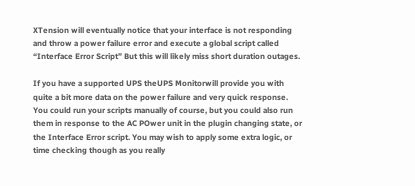XTension will eventually notice that your interface is not responding and throw a power failure error and execute a global script called “Interface Error Script” But this will likely miss short duration outages.

If you have a supported UPS theUPS Monitorwill provide you with quite a bit more data on the power failure and very quick response. You could run your scripts manually of course, but you could also run them in response to the AC POwer unit in the plugin changing state, or the Interface Error script. You may wish to apply some extra logic, or time checking though as you really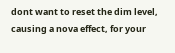dont want to reset the dim level, causing a nova effect, for your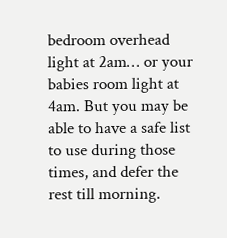bedroom overhead light at 2am… or your babies room light at 4am. But you may be able to have a safe list to use during those times, and defer the rest till morning.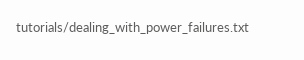tutorials/dealing_with_power_failures.txt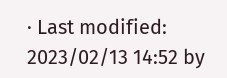· Last modified: 2023/02/13 14:52 by